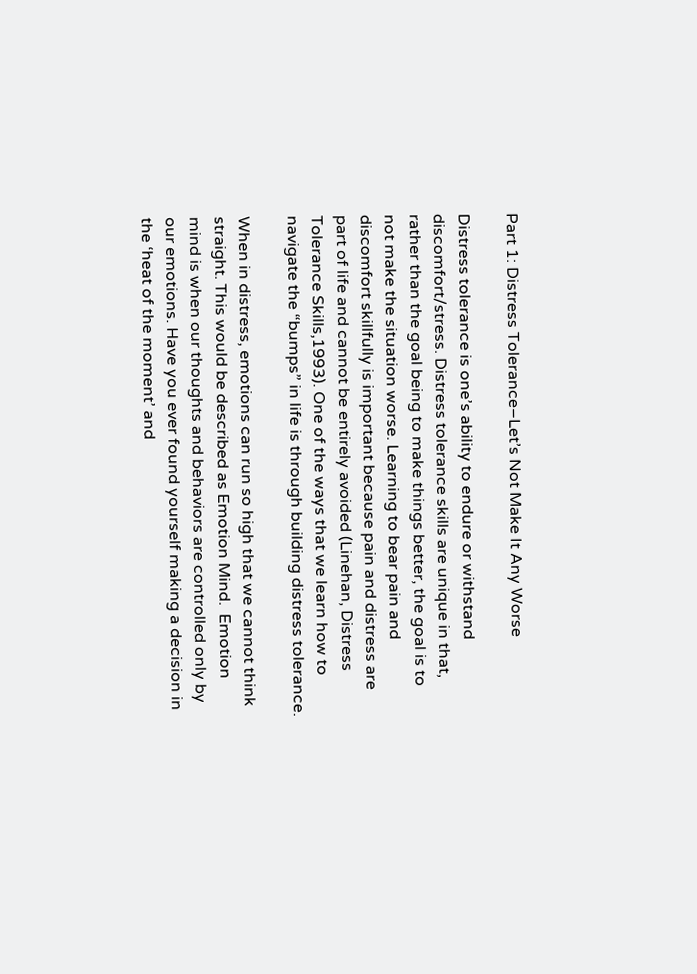Part 1: Distress Tolerance–Let’s Not Make It Any Worse

Distress tolerance is one’s ability to endure or withstand discomfort/stress. Distress tolerance skills are unique in that, rather than the goal being to make things better, the goal is to not make the situation worse. Learning to bear pain and discomfort skillfully is important because pain and distress are part of life and cannot be entirely avoided (Linehan, Distress Tolerance Skills,1993). One of the ways that we learn how to navigate the “bumps” in life is through building distress tolerance.

When in distress, emotions can run so high that we cannot think straight. This would be described as Emotion Mind.  Emotion mind is when our thoughts and behaviors are controlled only by our emotions. Have you ever found yourself making a decision in the ‘heat of the moment’ and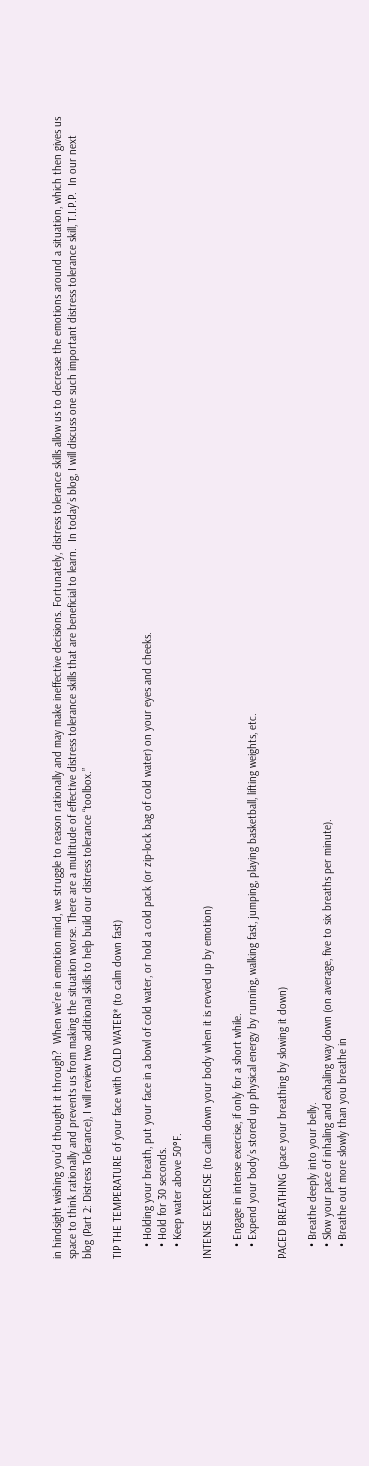in hindsight wishing you’d thought it through?  When we’re in emotion mind, we struggle to reason rationally and may make ineffective decisions. Fortunately, distress tolerance skills allow us to decrease the emotions around a situation, which then gives us space to think rationally and prevents us from making the situation worse. There are a multitude of effective distress tolerance skills that are beneficial to learn.  In today’s blog, I will discuss one such important distress tolerance skill, T.I.P.P.  In our next blog (Part 2: Distress Tolerance), I will review two additional skills to help build our distress tolerance “toolbox.”

TIP THE TEMPERATURE of your face with COLD WATER* (to calm down fast)

    • Holding your breath, put your face in a bowl of cold water, or hold a cold pack (or zip-lock bag of cold water) on your eyes and cheeks.
    • Hold for 30 seconds.
    • Keep water above 50°F.

INTENSE EXERCISE (to calm down your body when it is revved up by emotion)

    • Engage in intense exercise, if only for a short while.
    • Expend your body’s stored up physical energy by running, walking fast, jumping, playing basketball, lifting weights, etc.

PACED BREATHING (pace your breathing by slowing it down)

    • Breathe deeply into your belly.
    • Slow your pace of inhaling and exhaling way down (on average, five to six breaths per minute).
    • Breathe out more slowly than you breathe in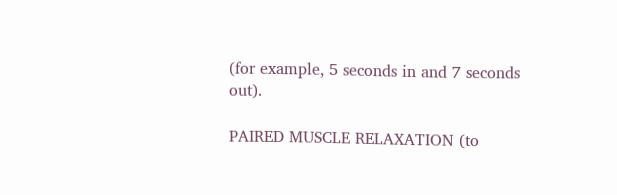(for example, 5 seconds in and 7 seconds out).

PAIRED MUSCLE RELAXATION (to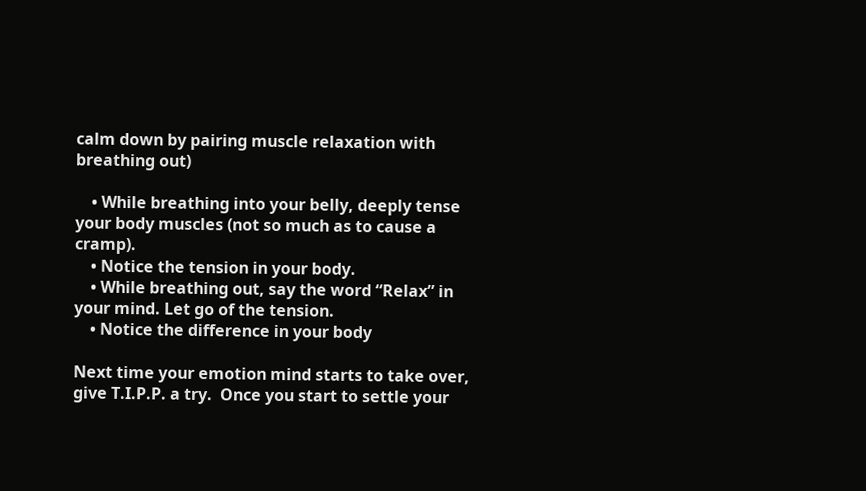calm down by pairing muscle relaxation with breathing out)

    • While breathing into your belly, deeply tense your body muscles (not so much as to cause a cramp).
    • Notice the tension in your body.
    • While breathing out, say the word “Relax” in your mind. Let go of the tension.
    • Notice the difference in your body

Next time your emotion mind starts to take over, give T.I.P.P. a try.  Once you start to settle your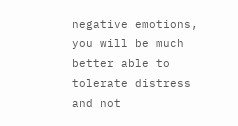negative emotions, you will be much better able to tolerate distress and not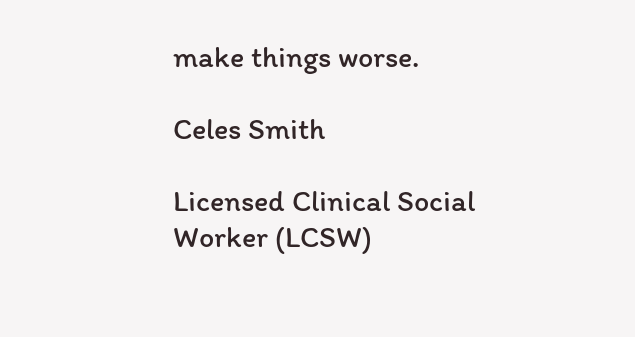make things worse.

Celes Smith

Licensed Clinical Social Worker (LCSW)